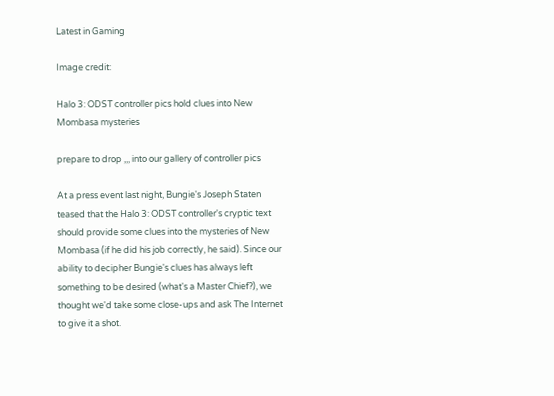Latest in Gaming

Image credit:

Halo 3: ODST controller pics hold clues into New Mombasa mysteries

prepare to drop ,,, into our gallery of controller pics

At a press event last night, Bungie's Joseph Staten teased that the Halo 3: ODST controller's cryptic text should provide some clues into the mysteries of New Mombasa (if he did his job correctly, he said). Since our ability to decipher Bungie's clues has always left something to be desired (what's a Master Chief?), we thought we'd take some close-ups and ask The Internet to give it a shot.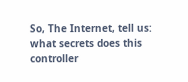So, The Internet, tell us: what secrets does this controller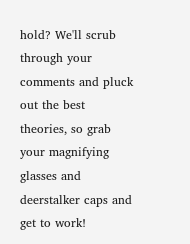hold? We'll scrub through your comments and pluck out the best theories, so grab your magnifying glasses and deerstalker caps and get to work!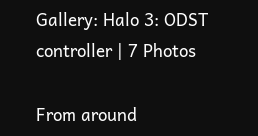Gallery: Halo 3: ODST controller | 7 Photos

From around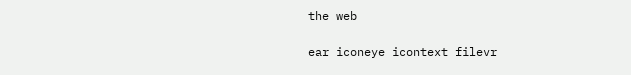the web

ear iconeye icontext filevr